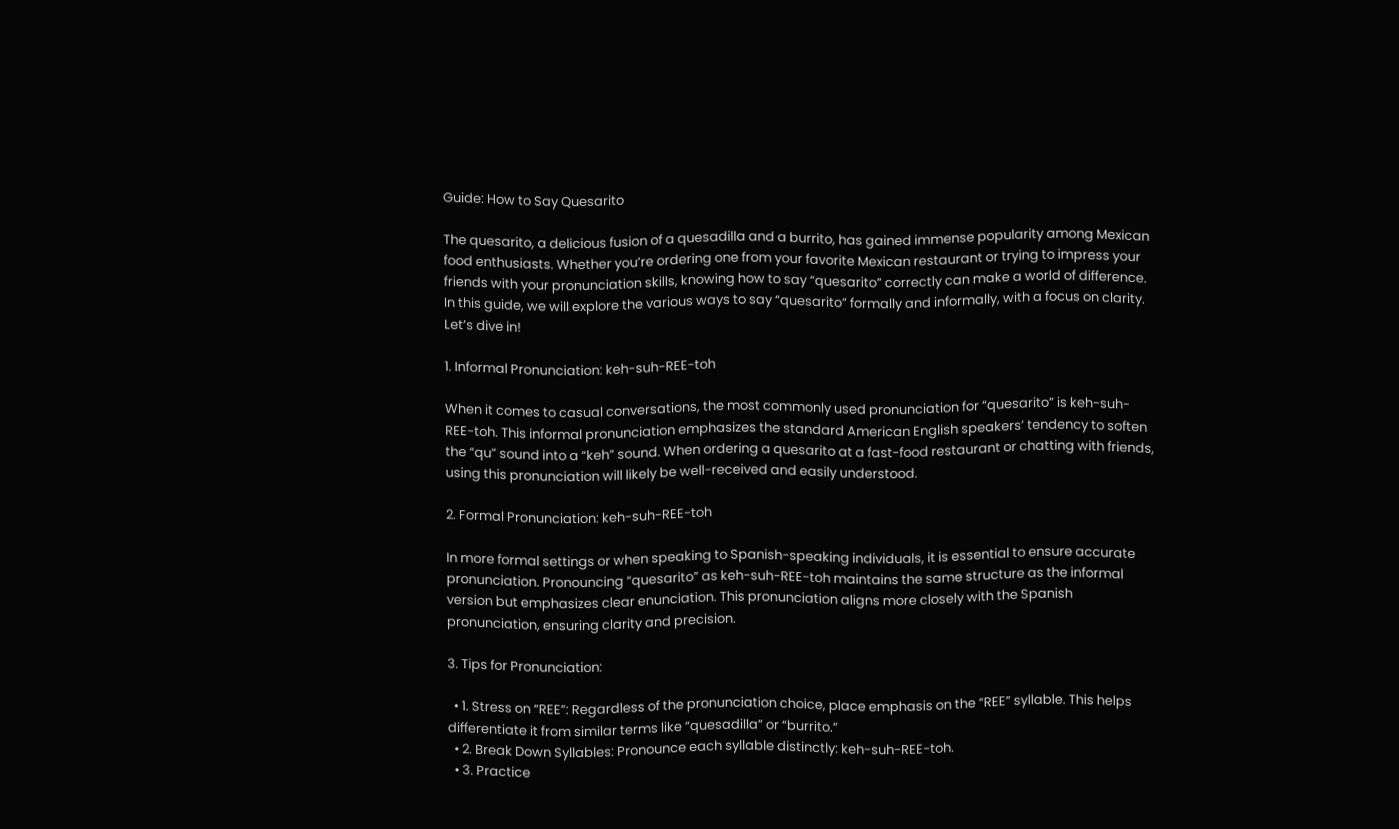Guide: How to Say Quesarito

The quesarito, a delicious fusion of a quesadilla and a burrito, has gained immense popularity among Mexican food enthusiasts. Whether you’re ordering one from your favorite Mexican restaurant or trying to impress your friends with your pronunciation skills, knowing how to say “quesarito” correctly can make a world of difference. In this guide, we will explore the various ways to say “quesarito” formally and informally, with a focus on clarity. Let’s dive in!

1. Informal Pronunciation: keh-suh-REE-toh

When it comes to casual conversations, the most commonly used pronunciation for “quesarito” is keh-suh-REE-toh. This informal pronunciation emphasizes the standard American English speakers’ tendency to soften the “qu” sound into a “keh” sound. When ordering a quesarito at a fast-food restaurant or chatting with friends, using this pronunciation will likely be well-received and easily understood.

2. Formal Pronunciation: keh-suh-REE-toh

In more formal settings or when speaking to Spanish-speaking individuals, it is essential to ensure accurate pronunciation. Pronouncing “quesarito” as keh-suh-REE-toh maintains the same structure as the informal version but emphasizes clear enunciation. This pronunciation aligns more closely with the Spanish pronunciation, ensuring clarity and precision.

3. Tips for Pronunciation:

  • 1. Stress on “REE”: Regardless of the pronunciation choice, place emphasis on the “REE” syllable. This helps differentiate it from similar terms like “quesadilla” or “burrito.”
  • 2. Break Down Syllables: Pronounce each syllable distinctly: keh-suh-REE-toh.
  • 3. Practice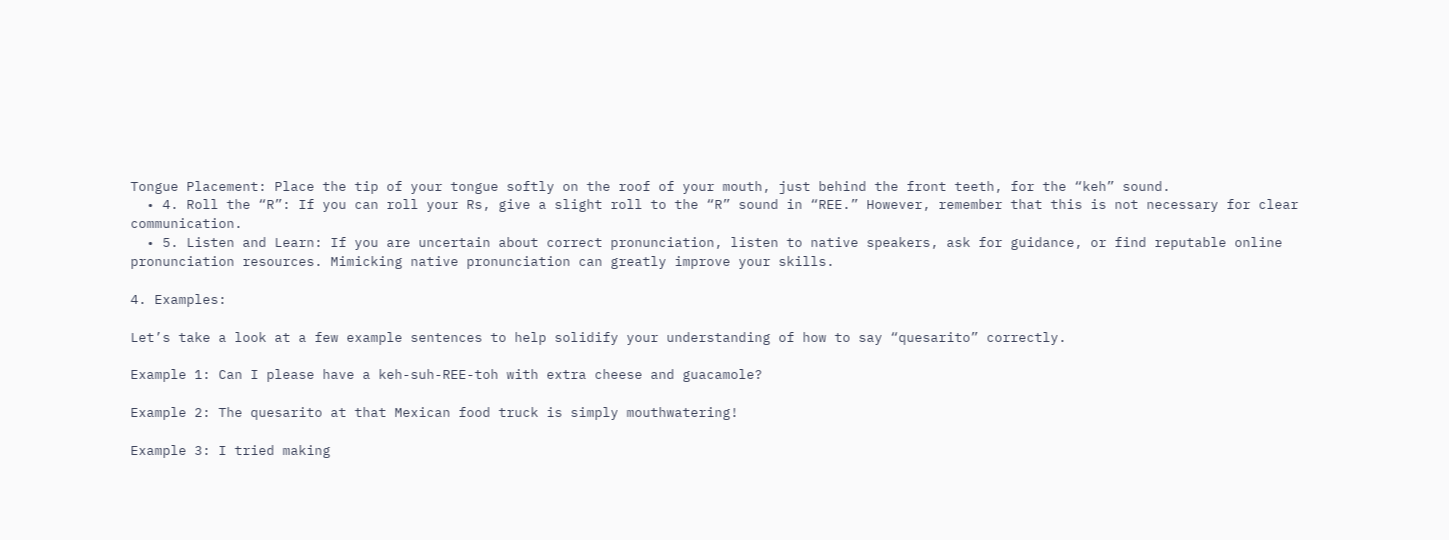Tongue Placement: Place the tip of your tongue softly on the roof of your mouth, just behind the front teeth, for the “keh” sound.
  • 4. Roll the “R”: If you can roll your Rs, give a slight roll to the “R” sound in “REE.” However, remember that this is not necessary for clear communication.
  • 5. Listen and Learn: If you are uncertain about correct pronunciation, listen to native speakers, ask for guidance, or find reputable online pronunciation resources. Mimicking native pronunciation can greatly improve your skills.

4. Examples:

Let’s take a look at a few example sentences to help solidify your understanding of how to say “quesarito” correctly.

Example 1: Can I please have a keh-suh-REE-toh with extra cheese and guacamole?

Example 2: The quesarito at that Mexican food truck is simply mouthwatering!

Example 3: I tried making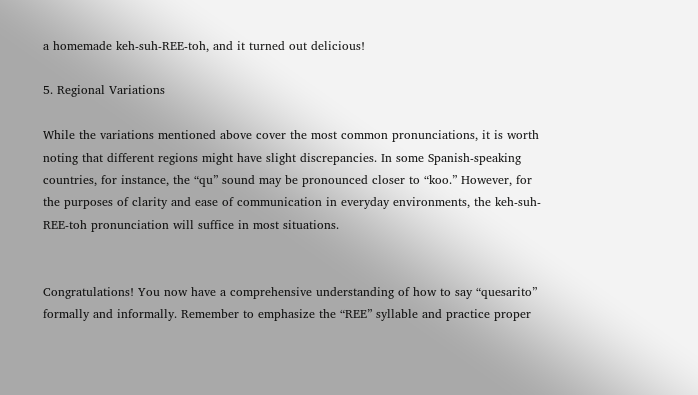a homemade keh-suh-REE-toh, and it turned out delicious!

5. Regional Variations

While the variations mentioned above cover the most common pronunciations, it is worth noting that different regions might have slight discrepancies. In some Spanish-speaking countries, for instance, the “qu” sound may be pronounced closer to “koo.” However, for the purposes of clarity and ease of communication in everyday environments, the keh-suh-REE-toh pronunciation will suffice in most situations.


Congratulations! You now have a comprehensive understanding of how to say “quesarito” formally and informally. Remember to emphasize the “REE” syllable and practice proper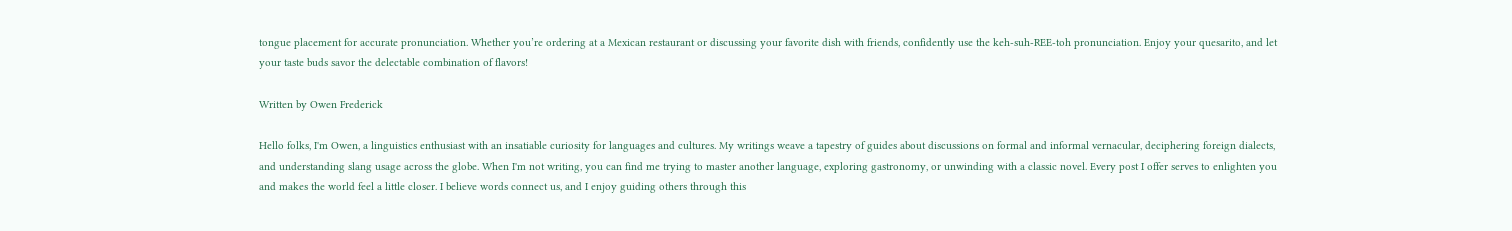tongue placement for accurate pronunciation. Whether you’re ordering at a Mexican restaurant or discussing your favorite dish with friends, confidently use the keh-suh-REE-toh pronunciation. Enjoy your quesarito, and let your taste buds savor the delectable combination of flavors!

Written by Owen Frederick

Hello folks, I'm Owen, a linguistics enthusiast with an insatiable curiosity for languages and cultures. My writings weave a tapestry of guides about discussions on formal and informal vernacular, deciphering foreign dialects, and understanding slang usage across the globe. When I'm not writing, you can find me trying to master another language, exploring gastronomy, or unwinding with a classic novel. Every post I offer serves to enlighten you and makes the world feel a little closer. I believe words connect us, and I enjoy guiding others through this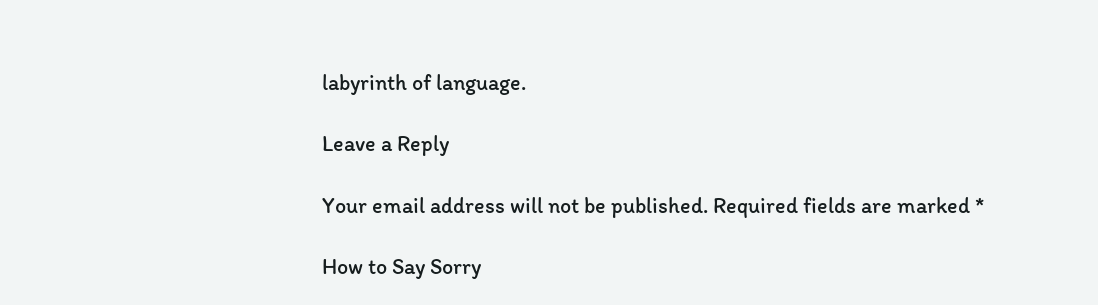labyrinth of language.

Leave a Reply

Your email address will not be published. Required fields are marked *

How to Say Sorry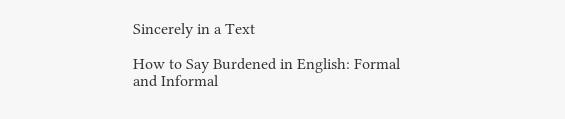Sincerely in a Text

How to Say Burdened in English: Formal and Informal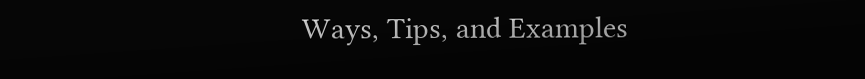Ways, Tips, and Examples